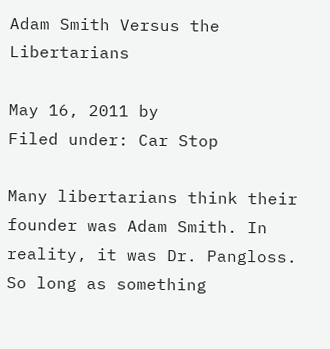Adam Smith Versus the Libertarians

May 16, 2011 by
Filed under: Car Stop

Many libertarians think their founder was Adam Smith. In reality, it was Dr. Pangloss. So long as something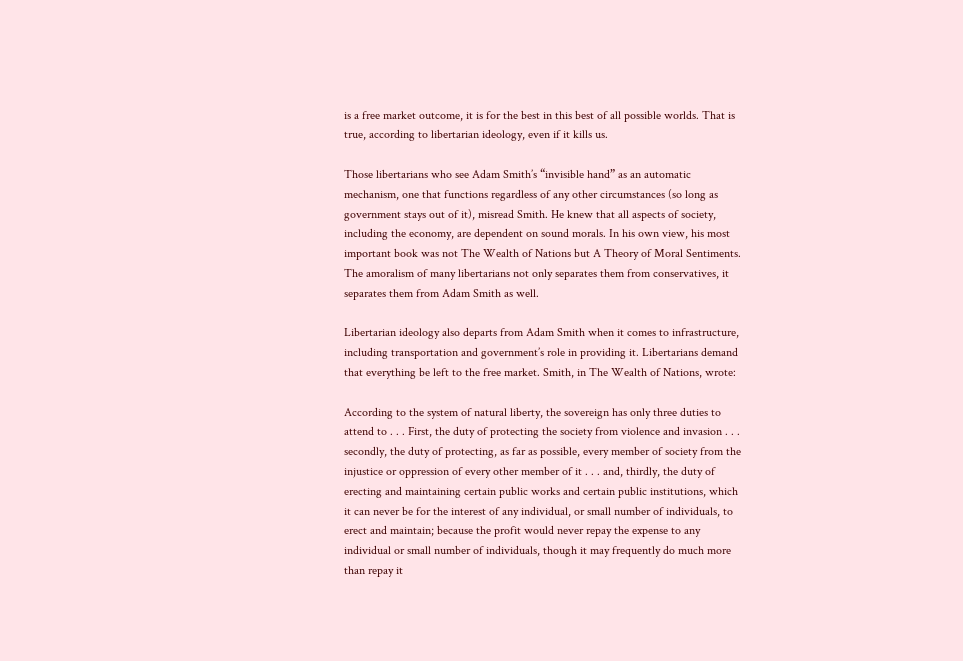is a free market outcome, it is for the best in this best of all possible worlds. That is true, according to libertarian ideology, even if it kills us.

Those libertarians who see Adam Smith’s “invisible hand” as an automatic mechanism, one that functions regardless of any other circumstances (so long as government stays out of it), misread Smith. He knew that all aspects of society, including the economy, are dependent on sound morals. In his own view, his most important book was not The Wealth of Nations but A Theory of Moral Sentiments. The amoralism of many libertarians not only separates them from conservatives, it separates them from Adam Smith as well.

Libertarian ideology also departs from Adam Smith when it comes to infrastructure, including transportation and government’s role in providing it. Libertarians demand that everything be left to the free market. Smith, in The Wealth of Nations, wrote:

According to the system of natural liberty, the sovereign has only three duties to attend to . . . First, the duty of protecting the society from violence and invasion . . . secondly, the duty of protecting, as far as possible, every member of society from the injustice or oppression of every other member of it . . . and, thirdly, the duty of erecting and maintaining certain public works and certain public institutions, which it can never be for the interest of any individual, or small number of individuals, to erect and maintain; because the profit would never repay the expense to any individual or small number of individuals, though it may frequently do much more than repay it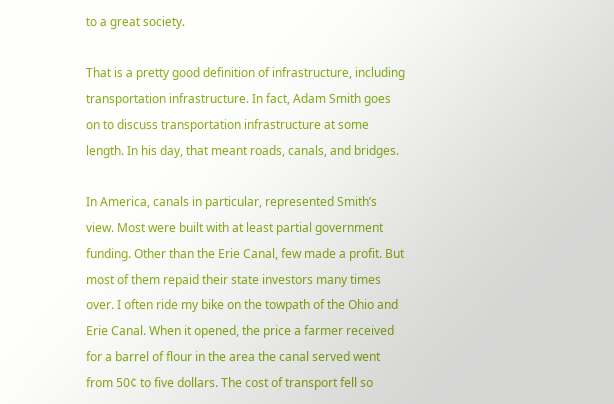to a great society.

That is a pretty good definition of infrastructure, including transportation infrastructure. In fact, Adam Smith goes on to discuss transportation infrastructure at some length. In his day, that meant roads, canals, and bridges.

In America, canals in particular, represented Smith’s view. Most were built with at least partial government funding. Other than the Erie Canal, few made a profit. But most of them repaid their state investors many times over. I often ride my bike on the towpath of the Ohio and Erie Canal. When it opened, the price a farmer received for a barrel of flour in the area the canal served went from 50¢ to five dollars. The cost of transport fell so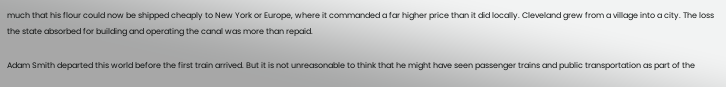much that his flour could now be shipped cheaply to New York or Europe, where it commanded a far higher price than it did locally. Cleveland grew from a village into a city. The loss the state absorbed for building and operating the canal was more than repaid.

Adam Smith departed this world before the first train arrived. But it is not unreasonable to think that he might have seen passenger trains and public transportation as part of the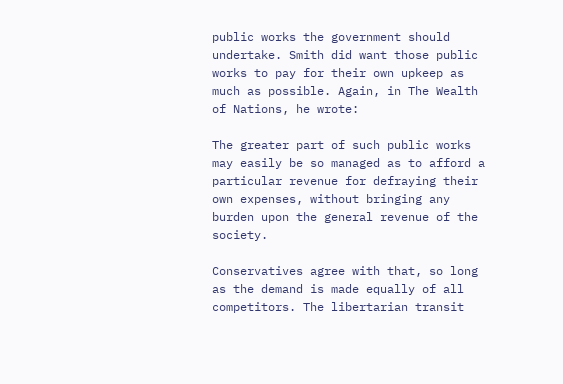public works the government should undertake. Smith did want those public works to pay for their own upkeep as much as possible. Again, in The Wealth of Nations, he wrote:

The greater part of such public works may easily be so managed as to afford a particular revenue for defraying their own expenses, without bringing any burden upon the general revenue of the society.

Conservatives agree with that, so long as the demand is made equally of all competitors. The libertarian transit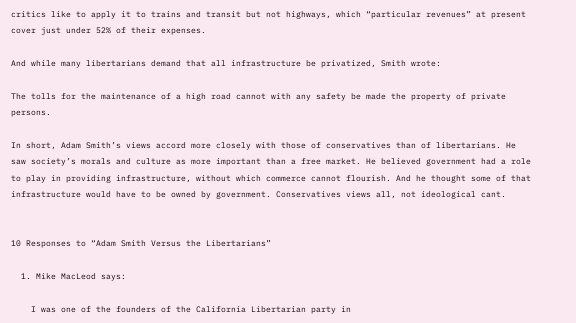critics like to apply it to trains and transit but not highways, which “particular revenues” at present cover just under 52% of their expenses.

And while many libertarians demand that all infrastructure be privatized, Smith wrote:

The tolls for the maintenance of a high road cannot with any safety be made the property of private persons.

In short, Adam Smith’s views accord more closely with those of conservatives than of libertarians. He saw society’s morals and culture as more important than a free market. He believed government had a role to play in providing infrastructure, without which commerce cannot flourish. And he thought some of that infrastructure would have to be owned by government. Conservatives views all, not ideological cant.


10 Responses to “Adam Smith Versus the Libertarians”

  1. Mike MacLeod says:

    I was one of the founders of the California Libertarian party in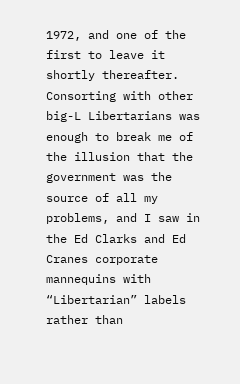1972, and one of the first to leave it shortly thereafter. Consorting with other big-L Libertarians was enough to break me of the illusion that the government was the source of all my problems, and I saw in the Ed Clarks and Ed Cranes corporate mannequins with “Libertarian” labels rather than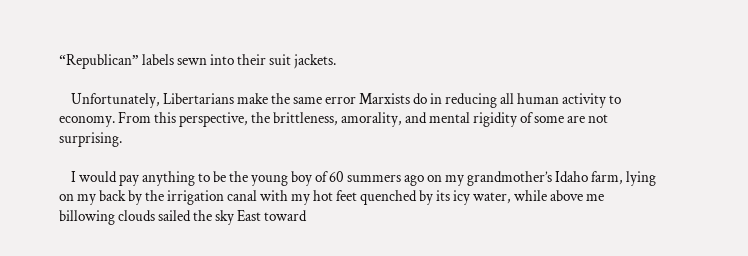“Republican” labels sewn into their suit jackets.

    Unfortunately, Libertarians make the same error Marxists do in reducing all human activity to economy. From this perspective, the brittleness, amorality, and mental rigidity of some are not surprising.

    I would pay anything to be the young boy of 60 summers ago on my grandmother’s Idaho farm, lying on my back by the irrigation canal with my hot feet quenched by its icy water, while above me billowing clouds sailed the sky East toward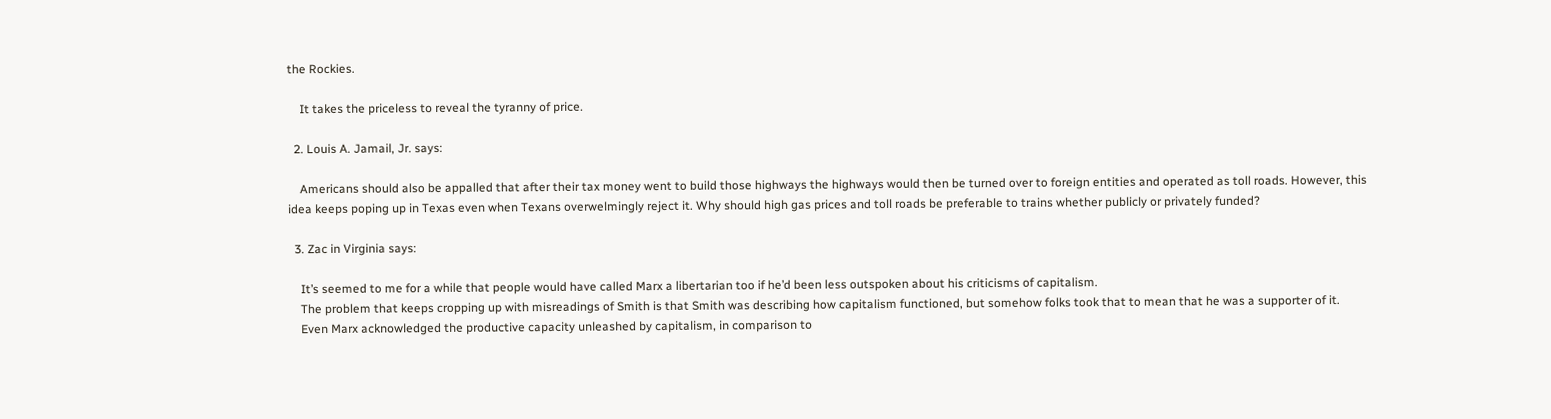the Rockies.

    It takes the priceless to reveal the tyranny of price.

  2. Louis A. Jamail, Jr. says:

    Americans should also be appalled that after their tax money went to build those highways the highways would then be turned over to foreign entities and operated as toll roads. However, this idea keeps poping up in Texas even when Texans overwelmingly reject it. Why should high gas prices and toll roads be preferable to trains whether publicly or privately funded?

  3. Zac in Virginia says:

    It’s seemed to me for a while that people would have called Marx a libertarian too if he’d been less outspoken about his criticisms of capitalism.
    The problem that keeps cropping up with misreadings of Smith is that Smith was describing how capitalism functioned, but somehow folks took that to mean that he was a supporter of it.
    Even Marx acknowledged the productive capacity unleashed by capitalism, in comparison to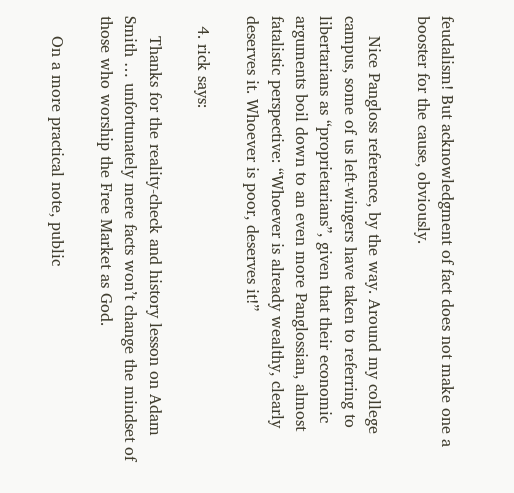feudalism! But acknowledgment of fact does not make one a booster for the cause, obviously.

    Nice Pangloss reference, by the way. Around my college campus, some of us left-wingers have taken to referring to libertarians as “proprietarians”, given that their economic arguments boil down to an even more Panglossian, almost fatalistic perspective: “Whoever is already wealthy, clearly deserves it. Whoever is poor, deserves it!”

  4. rick says:

    Thanks for the reality-check and history lesson on Adam Smith … unfortunately mere facts won’t change the mindset of those who worship the Free Market as God.

    On a more practical note, public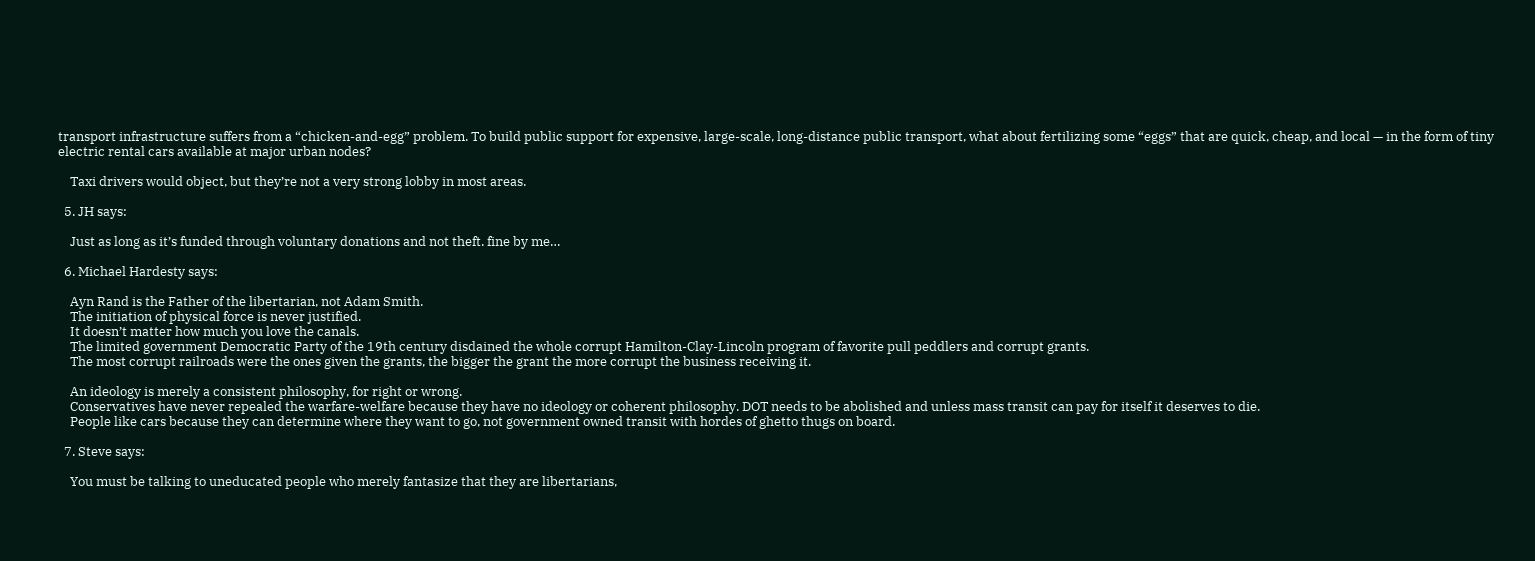transport infrastructure suffers from a “chicken-and-egg” problem. To build public support for expensive, large-scale, long-distance public transport, what about fertilizing some “eggs” that are quick, cheap, and local — in the form of tiny electric rental cars available at major urban nodes?

    Taxi drivers would object, but they’re not a very strong lobby in most areas.

  5. JH says:

    Just as long as it’s funded through voluntary donations and not theft. fine by me…

  6. Michael Hardesty says:

    Ayn Rand is the Father of the libertarian, not Adam Smith.
    The initiation of physical force is never justified.
    It doesn’t matter how much you love the canals.
    The limited government Democratic Party of the 19th century disdained the whole corrupt Hamilton-Clay-Lincoln program of favorite pull peddlers and corrupt grants.
    The most corrupt railroads were the ones given the grants, the bigger the grant the more corrupt the business receiving it.

    An ideology is merely a consistent philosophy, for right or wrong.
    Conservatives have never repealed the warfare-welfare because they have no ideology or coherent philosophy. DOT needs to be abolished and unless mass transit can pay for itself it deserves to die.
    People like cars because they can determine where they want to go, not government owned transit with hordes of ghetto thugs on board.

  7. Steve says:

    You must be talking to uneducated people who merely fantasize that they are libertarians,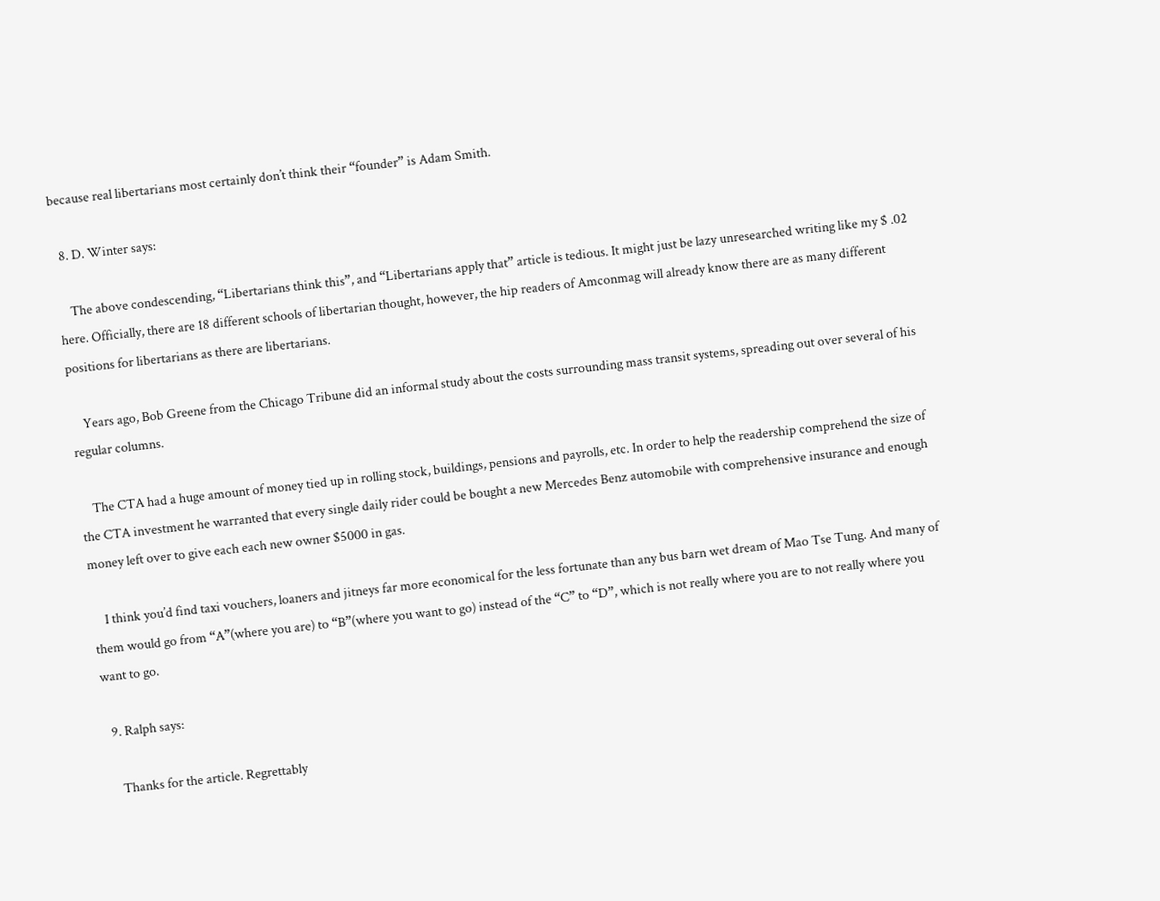because real libertarians most certainly don’t think their “founder” is Adam Smith.

  8. D. Winter says:

    The above condescending, “Libertarians think this”, and “Libertarians apply that” article is tedious. It might just be lazy unresearched writing like my $ .02 here. Officially, there are 18 different schools of libertarian thought, however, the hip readers of Amconmag will already know there are as many different positions for libertarians as there are libertarians.

    Years ago, Bob Greene from the Chicago Tribune did an informal study about the costs surrounding mass transit systems, spreading out over several of his regular columns.

    The CTA had a huge amount of money tied up in rolling stock, buildings, pensions and payrolls, etc. In order to help the readership comprehend the size of the CTA investment he warranted that every single daily rider could be bought a new Mercedes Benz automobile with comprehensive insurance and enough money left over to give each each new owner $5000 in gas.

    I think you’d find taxi vouchers, loaners and jitneys far more economical for the less fortunate than any bus barn wet dream of Mao Tse Tung. And many of them would go from “A”(where you are) to “B”(where you want to go) instead of the “C” to “D”, which is not really where you are to not really where you want to go.

  9. Ralph says:

    Thanks for the article. Regrettably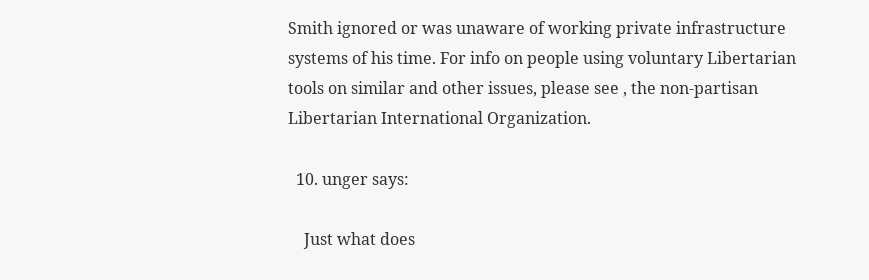Smith ignored or was unaware of working private infrastructure systems of his time. For info on people using voluntary Libertarian tools on similar and other issues, please see , the non-partisan Libertarian International Organization.

  10. unger says:

    Just what does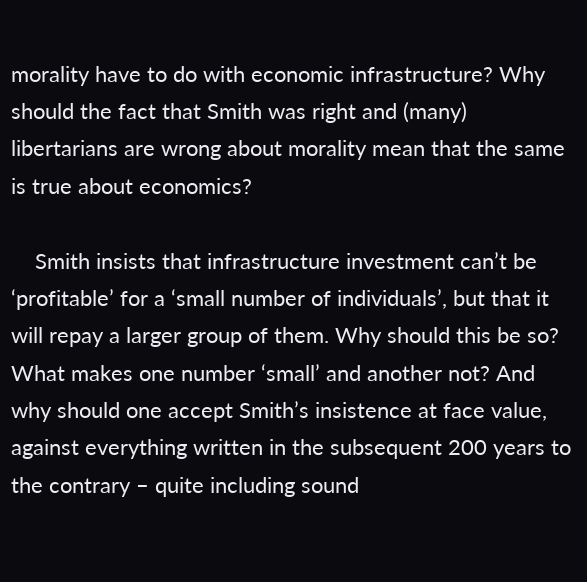morality have to do with economic infrastructure? Why should the fact that Smith was right and (many) libertarians are wrong about morality mean that the same is true about economics?

    Smith insists that infrastructure investment can’t be ‘profitable’ for a ‘small number of individuals’, but that it will repay a larger group of them. Why should this be so? What makes one number ‘small’ and another not? And why should one accept Smith’s insistence at face value, against everything written in the subsequent 200 years to the contrary – quite including sound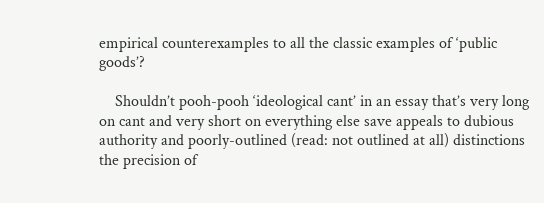empirical counterexamples to all the classic examples of ‘public goods’?

    Shouldn’t pooh-pooh ‘ideological cant’ in an essay that’s very long on cant and very short on everything else save appeals to dubious authority and poorly-outlined (read: not outlined at all) distinctions the precision of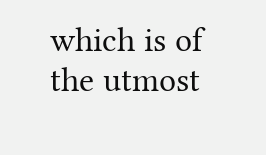which is of the utmost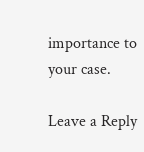importance to your case.

Leave a Reply